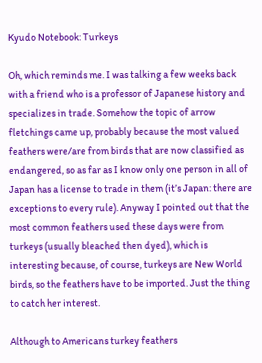Kyudo Notebook: Turkeys

Oh, which reminds me. I was talking a few weeks back with a friend who is a professor of Japanese history and specializes in trade. Somehow the topic of arrow fletchings came up, probably because the most valued feathers were/are from birds that are now classified as endangered, so as far as I know only one person in all of Japan has a license to trade in them (it’s Japan: there are exceptions to every rule). Anyway I pointed out that the most common feathers used these days were from turkeys (usually bleached then dyed), which is interesting because, of course, turkeys are New World birds, so the feathers have to be imported. Just the thing to catch her interest.

Although to Americans turkey feathers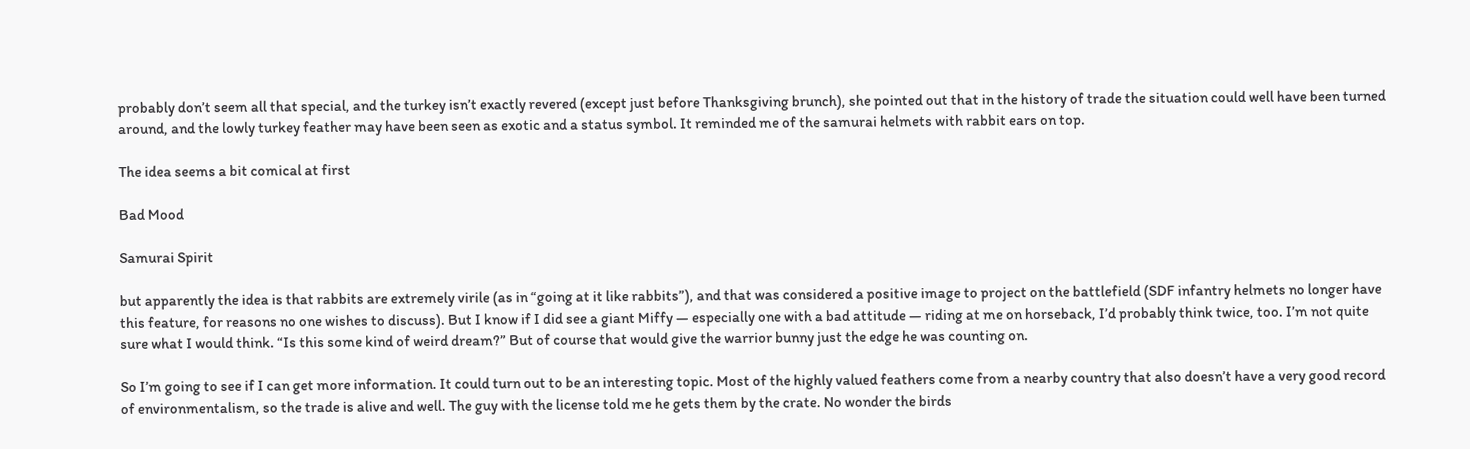probably don’t seem all that special, and the turkey isn’t exactly revered (except just before Thanksgiving brunch), she pointed out that in the history of trade the situation could well have been turned around, and the lowly turkey feather may have been seen as exotic and a status symbol. It reminded me of the samurai helmets with rabbit ears on top.

The idea seems a bit comical at first

Bad Mood

Samurai Spirit

but apparently the idea is that rabbits are extremely virile (as in “going at it like rabbits”), and that was considered a positive image to project on the battlefield (SDF infantry helmets no longer have this feature, for reasons no one wishes to discuss). But I know if I did see a giant Miffy — especially one with a bad attitude — riding at me on horseback, I’d probably think twice, too. I’m not quite sure what I would think. “Is this some kind of weird dream?” But of course that would give the warrior bunny just the edge he was counting on.

So I’m going to see if I can get more information. It could turn out to be an interesting topic. Most of the highly valued feathers come from a nearby country that also doesn’t have a very good record of environmentalism, so the trade is alive and well. The guy with the license told me he gets them by the crate. No wonder the birds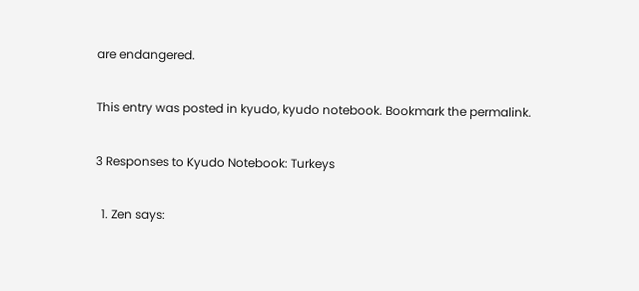are endangered.

This entry was posted in kyudo, kyudo notebook. Bookmark the permalink.

3 Responses to Kyudo Notebook: Turkeys

  1. Zen says: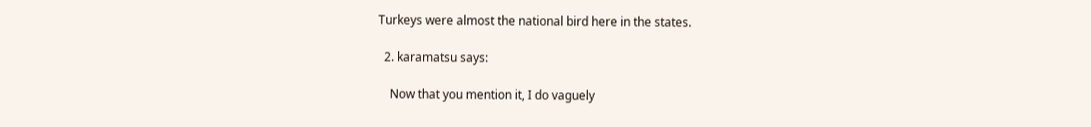Turkeys were almost the national bird here in the states.

  2. karamatsu says:

    Now that you mention it, I do vaguely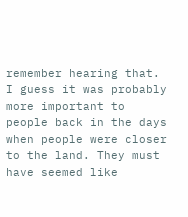remember hearing that. I guess it was probably more important to people back in the days when people were closer to the land. They must have seemed like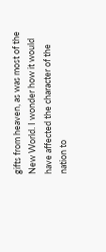gifts from heaven, as was most of the New World. I wonder how it would have affected the character of the nation to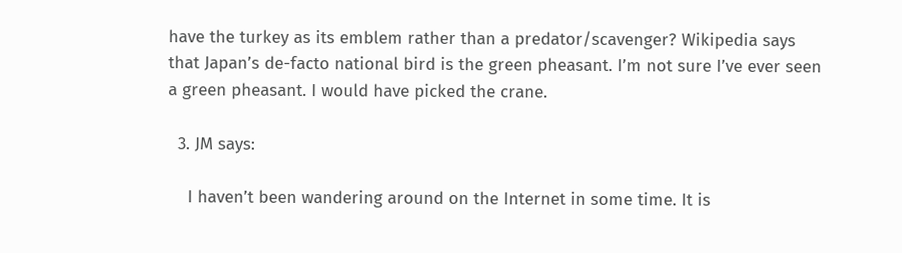have the turkey as its emblem rather than a predator/scavenger? Wikipedia says that Japan’s de-facto national bird is the green pheasant. I’m not sure I’ve ever seen a green pheasant. I would have picked the crane.

  3. JM says:

    I haven’t been wandering around on the Internet in some time. It is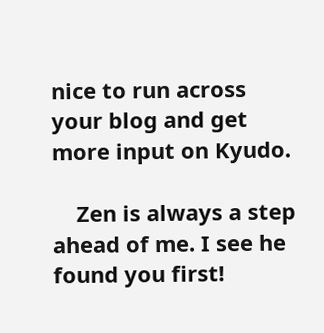nice to run across your blog and get more input on Kyudo.

    Zen is always a step ahead of me. I see he found you first!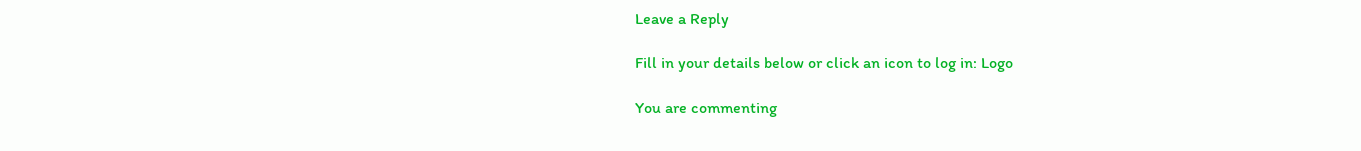Leave a Reply

Fill in your details below or click an icon to log in: Logo

You are commenting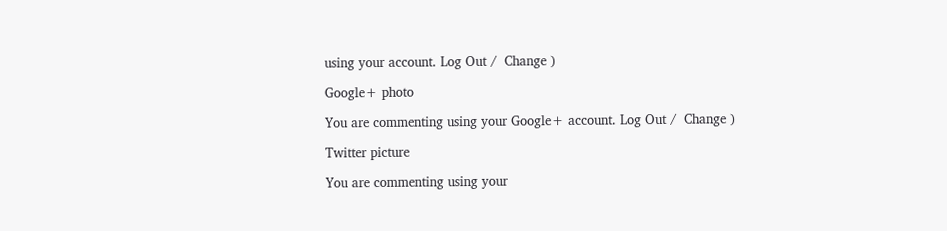using your account. Log Out /  Change )

Google+ photo

You are commenting using your Google+ account. Log Out /  Change )

Twitter picture

You are commenting using your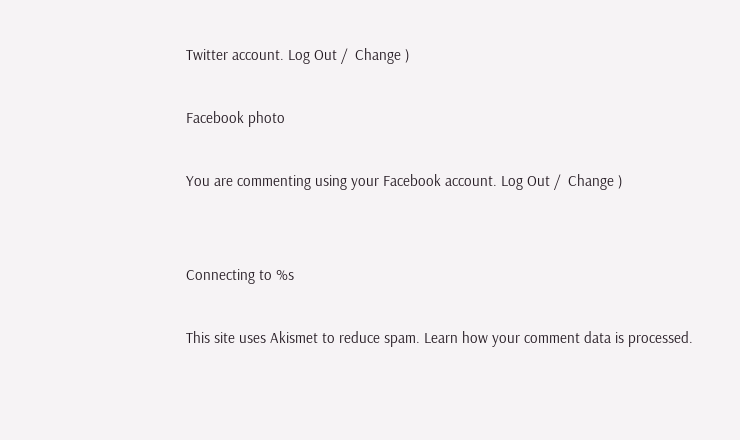Twitter account. Log Out /  Change )

Facebook photo

You are commenting using your Facebook account. Log Out /  Change )


Connecting to %s

This site uses Akismet to reduce spam. Learn how your comment data is processed.